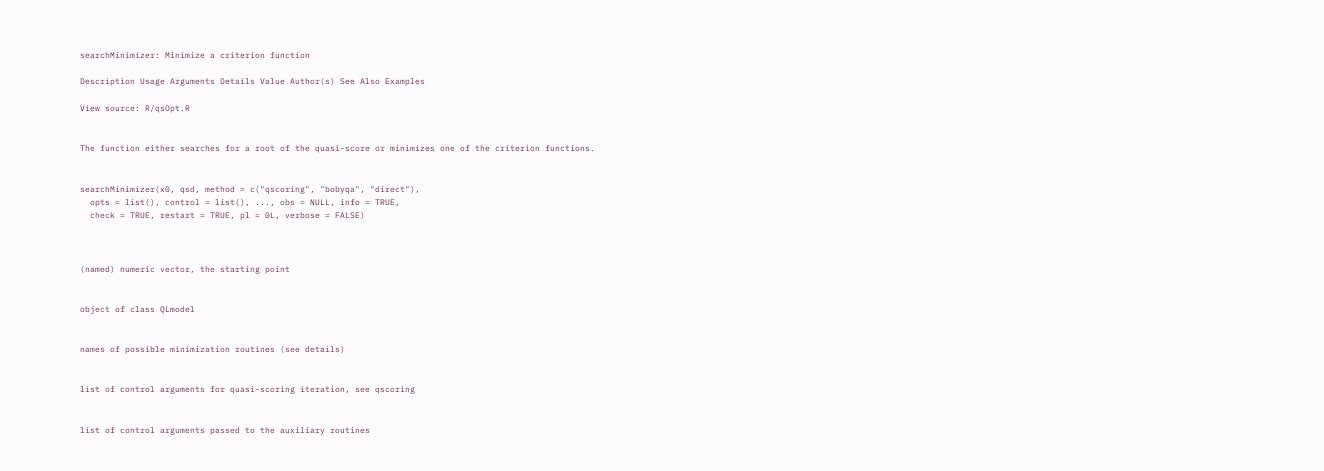searchMinimizer: Minimize a criterion function

Description Usage Arguments Details Value Author(s) See Also Examples

View source: R/qsOpt.R


The function either searches for a root of the quasi-score or minimizes one of the criterion functions.


searchMinimizer(x0, qsd, method = c("qscoring", "bobyqa", "direct"),
  opts = list(), control = list(), ..., obs = NULL, info = TRUE,
  check = TRUE, restart = TRUE, pl = 0L, verbose = FALSE)



(named) numeric vector, the starting point


object of class QLmodel


names of possible minimization routines (see details)


list of control arguments for quasi-scoring iteration, see qscoring


list of control arguments passed to the auxiliary routines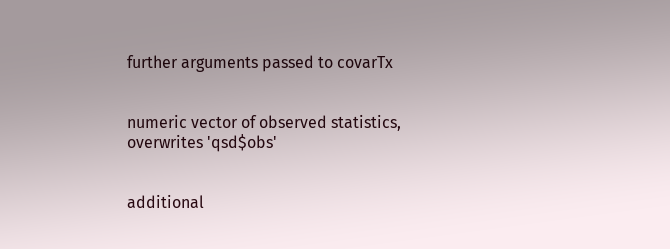further arguments passed to covarTx


numeric vector of observed statistics, overwrites 'qsd$obs'


additional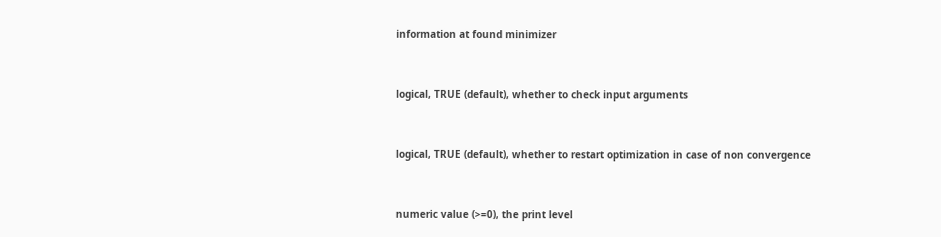information at found minimizer


logical, TRUE (default), whether to check input arguments


logical, TRUE (default), whether to restart optimization in case of non convergence


numeric value (>=0), the print level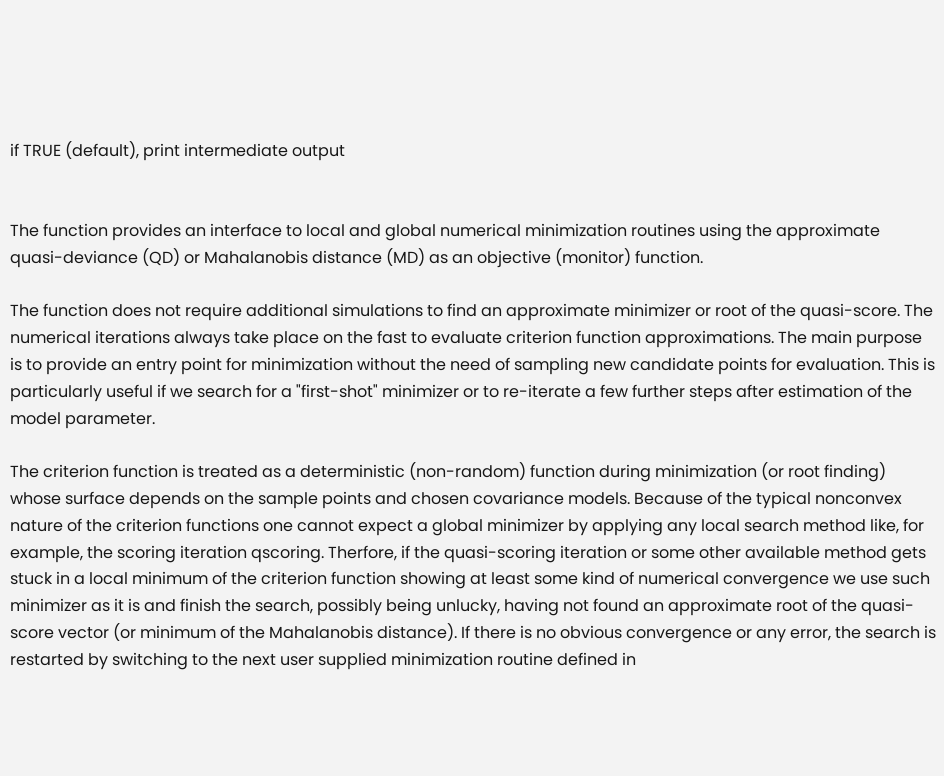if TRUE (default), print intermediate output


The function provides an interface to local and global numerical minimization routines using the approximate quasi-deviance (QD) or Mahalanobis distance (MD) as an objective (monitor) function.

The function does not require additional simulations to find an approximate minimizer or root of the quasi-score. The numerical iterations always take place on the fast to evaluate criterion function approximations. The main purpose is to provide an entry point for minimization without the need of sampling new candidate points for evaluation. This is particularly useful if we search for a "first-shot" minimizer or to re-iterate a few further steps after estimation of the model parameter.

The criterion function is treated as a deterministic (non-random) function during minimization (or root finding) whose surface depends on the sample points and chosen covariance models. Because of the typical nonconvex nature of the criterion functions one cannot expect a global minimizer by applying any local search method like, for example, the scoring iteration qscoring. Therfore, if the quasi-scoring iteration or some other available method gets stuck in a local minimum of the criterion function showing at least some kind of numerical convergence we use such minimizer as it is and finish the search, possibly being unlucky, having not found an approximate root of the quasi-score vector (or minimum of the Mahalanobis distance). If there is no obvious convergence or any error, the search is restarted by switching to the next user supplied minimization routine defined in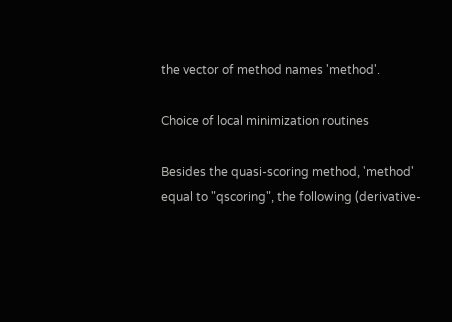the vector of method names 'method'.

Choice of local minimization routines

Besides the quasi-scoring method, 'method' equal to "qscoring", the following (derivative-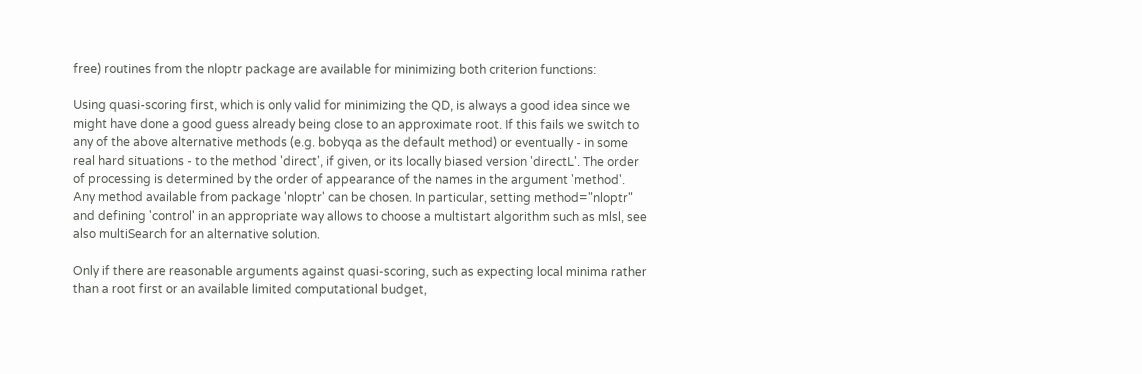free) routines from the nloptr package are available for minimizing both criterion functions:

Using quasi-scoring first, which is only valid for minimizing the QD, is always a good idea since we might have done a good guess already being close to an approximate root. If this fails we switch to any of the above alternative methods (e.g. bobyqa as the default method) or eventually - in some real hard situations - to the method 'direct', if given, or its locally biased version 'directL'. The order of processing is determined by the order of appearance of the names in the argument 'method'. Any method available from package 'nloptr' can be chosen. In particular, setting method="nloptr" and defining 'control' in an appropriate way allows to choose a multistart algorithm such as mlsl, see also multiSearch for an alternative solution.

Only if there are reasonable arguments against quasi-scoring, such as expecting local minima rather than a root first or an available limited computational budget,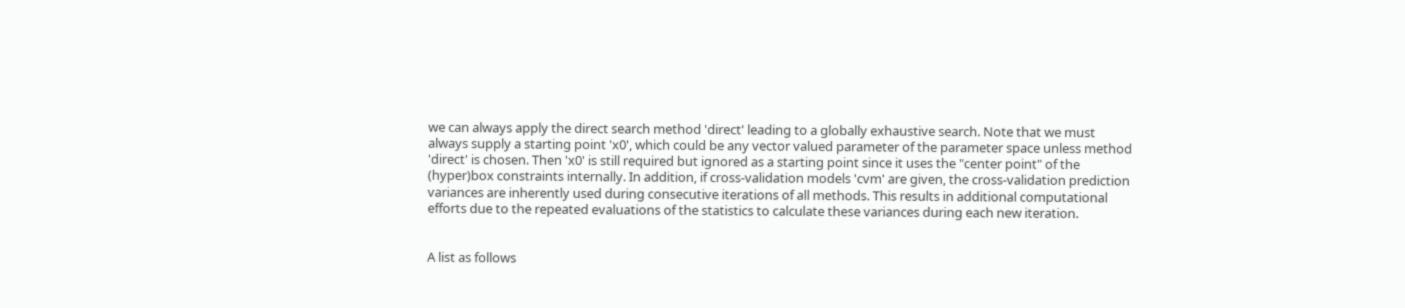we can always apply the direct search method 'direct' leading to a globally exhaustive search. Note that we must always supply a starting point 'x0', which could be any vector valued parameter of the parameter space unless method 'direct' is chosen. Then 'x0' is still required but ignored as a starting point since it uses the "center point" of the (hyper)box constraints internally. In addition, if cross-validation models 'cvm' are given, the cross-validation prediction variances are inherently used during consecutive iterations of all methods. This results in additional computational efforts due to the repeated evaluations of the statistics to calculate these variances during each new iteration.


A list as follows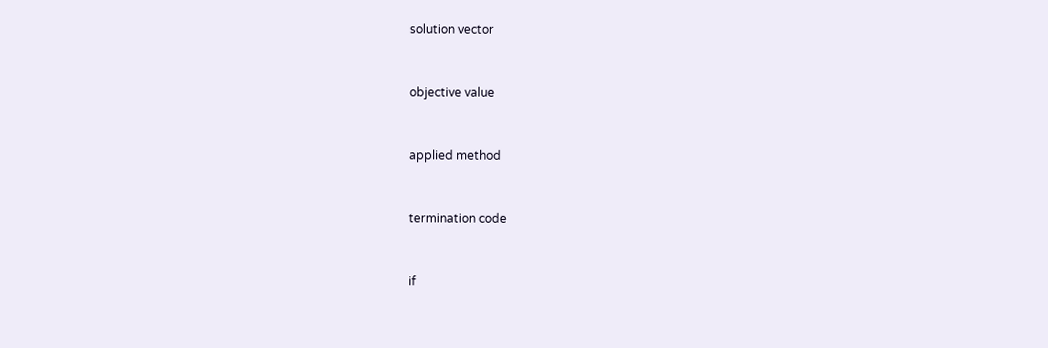solution vector


objective value


applied method


termination code


if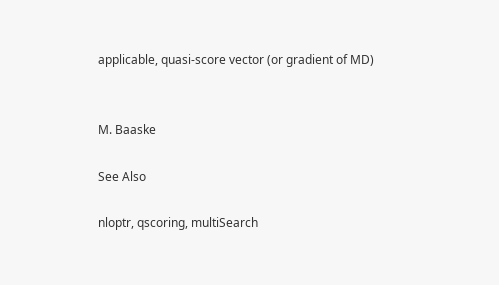applicable, quasi-score vector (or gradient of MD)


M. Baaske

See Also

nloptr, qscoring, multiSearch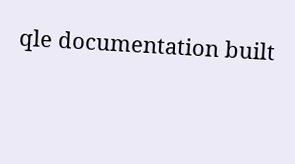qle documentation built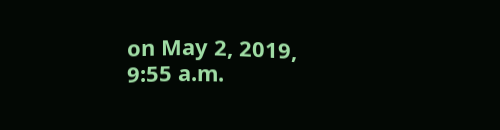on May 2, 2019, 9:55 a.m.